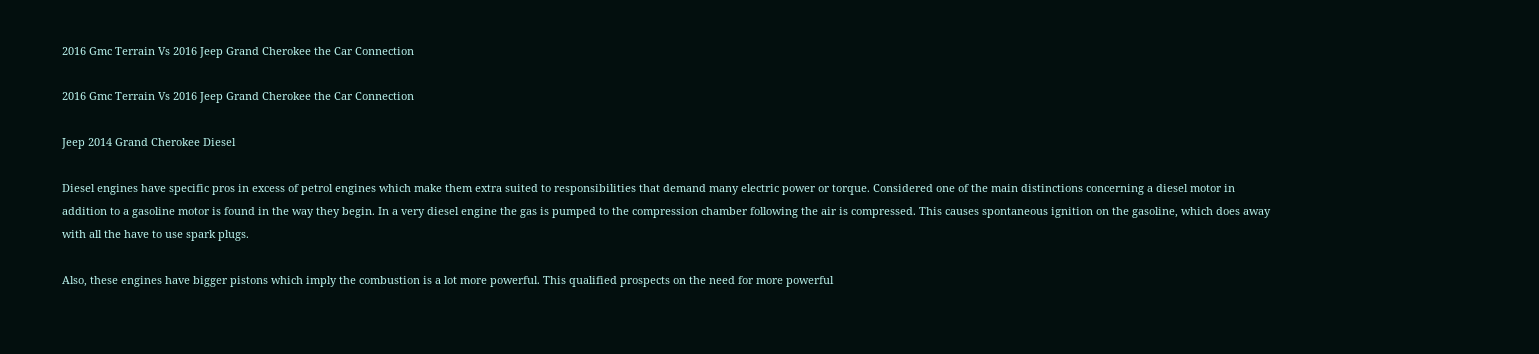2016 Gmc Terrain Vs 2016 Jeep Grand Cherokee the Car Connection

2016 Gmc Terrain Vs 2016 Jeep Grand Cherokee the Car Connection

Jeep 2014 Grand Cherokee Diesel

Diesel engines have specific pros in excess of petrol engines which make them extra suited to responsibilities that demand many electric power or torque. Considered one of the main distinctions concerning a diesel motor in addition to a gasoline motor is found in the way they begin. In a very diesel engine the gas is pumped to the compression chamber following the air is compressed. This causes spontaneous ignition on the gasoline, which does away with all the have to use spark plugs.

Also, these engines have bigger pistons which imply the combustion is a lot more powerful. This qualified prospects on the need for more powerful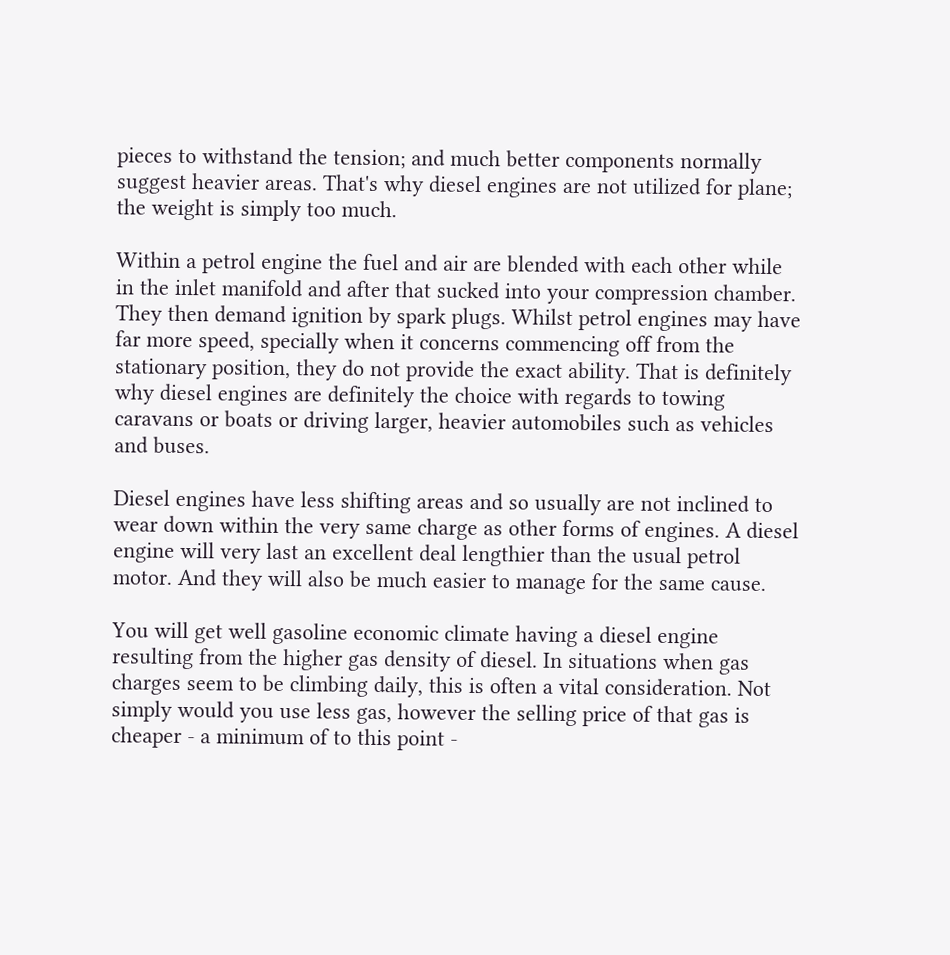pieces to withstand the tension; and much better components normally suggest heavier areas. That's why diesel engines are not utilized for plane; the weight is simply too much.

Within a petrol engine the fuel and air are blended with each other while in the inlet manifold and after that sucked into your compression chamber. They then demand ignition by spark plugs. Whilst petrol engines may have far more speed, specially when it concerns commencing off from the stationary position, they do not provide the exact ability. That is definitely why diesel engines are definitely the choice with regards to towing caravans or boats or driving larger, heavier automobiles such as vehicles and buses.

Diesel engines have less shifting areas and so usually are not inclined to wear down within the very same charge as other forms of engines. A diesel engine will very last an excellent deal lengthier than the usual petrol motor. And they will also be much easier to manage for the same cause.

You will get well gasoline economic climate having a diesel engine resulting from the higher gas density of diesel. In situations when gas charges seem to be climbing daily, this is often a vital consideration. Not simply would you use less gas, however the selling price of that gas is cheaper - a minimum of to this point -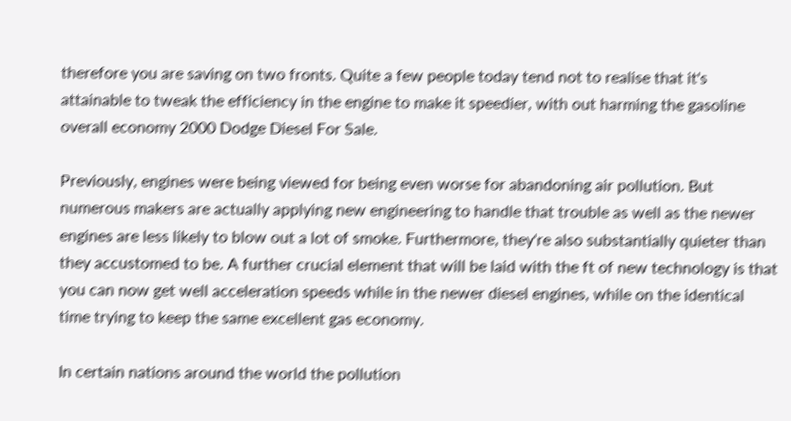therefore you are saving on two fronts. Quite a few people today tend not to realise that it's attainable to tweak the efficiency in the engine to make it speedier, with out harming the gasoline overall economy 2000 Dodge Diesel For Sale.

Previously, engines were being viewed for being even worse for abandoning air pollution. But numerous makers are actually applying new engineering to handle that trouble as well as the newer engines are less likely to blow out a lot of smoke. Furthermore, they're also substantially quieter than they accustomed to be. A further crucial element that will be laid with the ft of new technology is that you can now get well acceleration speeds while in the newer diesel engines, while on the identical time trying to keep the same excellent gas economy.

In certain nations around the world the pollution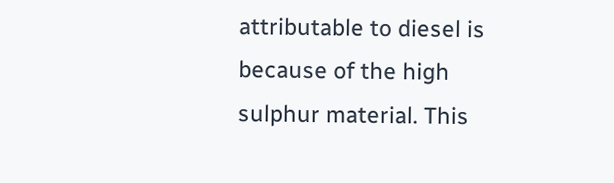attributable to diesel is because of the high sulphur material. This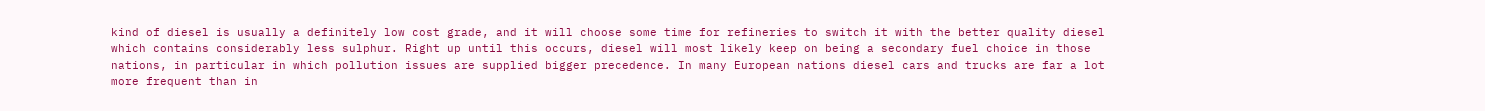kind of diesel is usually a definitely low cost grade, and it will choose some time for refineries to switch it with the better quality diesel which contains considerably less sulphur. Right up until this occurs, diesel will most likely keep on being a secondary fuel choice in those nations, in particular in which pollution issues are supplied bigger precedence. In many European nations diesel cars and trucks are far a lot more frequent than in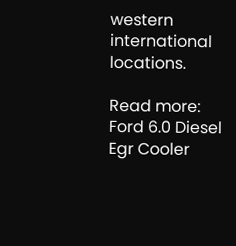western international locations.

Read more: Ford 6.0 Diesel Egr Cooler